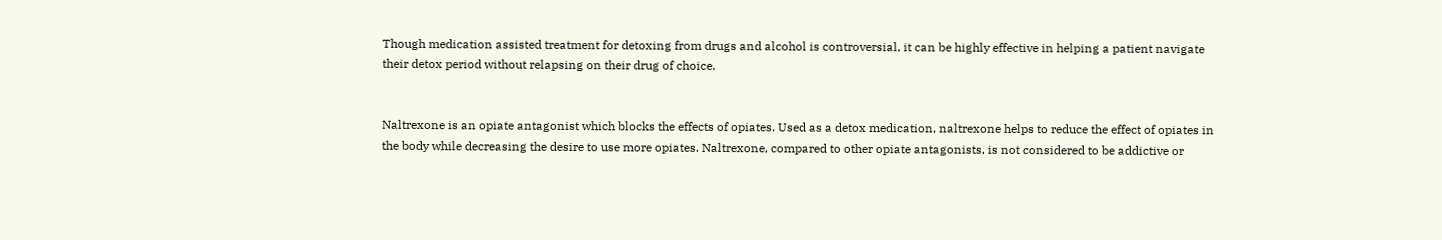Though medication assisted treatment for detoxing from drugs and alcohol is controversial, it can be highly effective in helping a patient navigate their detox period without relapsing on their drug of choice.


Naltrexone is an opiate antagonist which blocks the effects of opiates. Used as a detox medication, naltrexone helps to reduce the effect of opiates in the body while decreasing the desire to use more opiates. Naltrexone, compared to other opiate antagonists, is not considered to be addictive or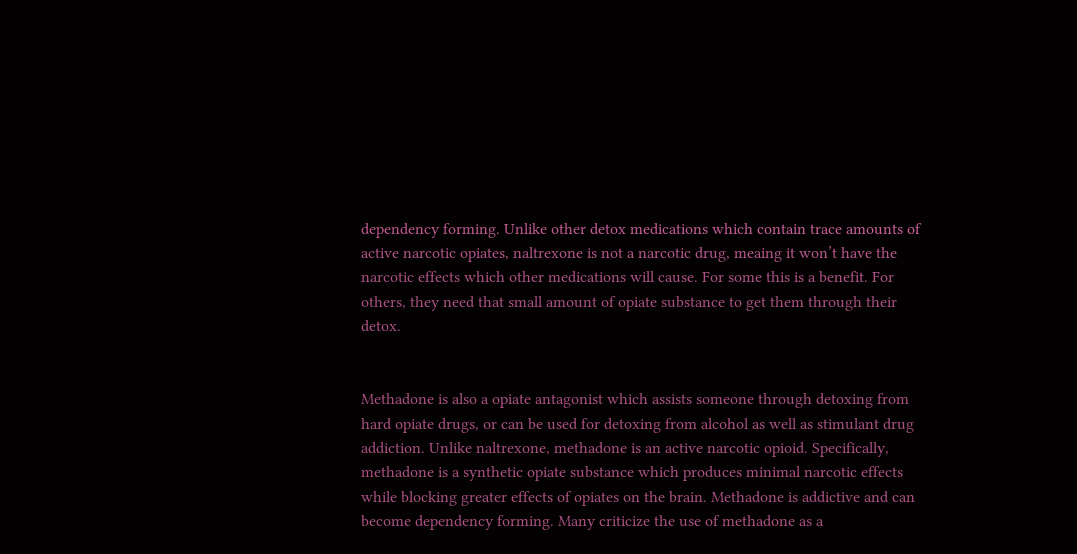dependency forming. Unlike other detox medications which contain trace amounts of active narcotic opiates, naltrexone is not a narcotic drug, meaing it won’t have the narcotic effects which other medications will cause. For some this is a benefit. For others, they need that small amount of opiate substance to get them through their detox.


Methadone is also a opiate antagonist which assists someone through detoxing from hard opiate drugs, or can be used for detoxing from alcohol as well as stimulant drug addiction. Unlike naltrexone, methadone is an active narcotic opioid. Specifically, methadone is a synthetic opiate substance which produces minimal narcotic effects while blocking greater effects of opiates on the brain. Methadone is addictive and can become dependency forming. Many criticize the use of methadone as a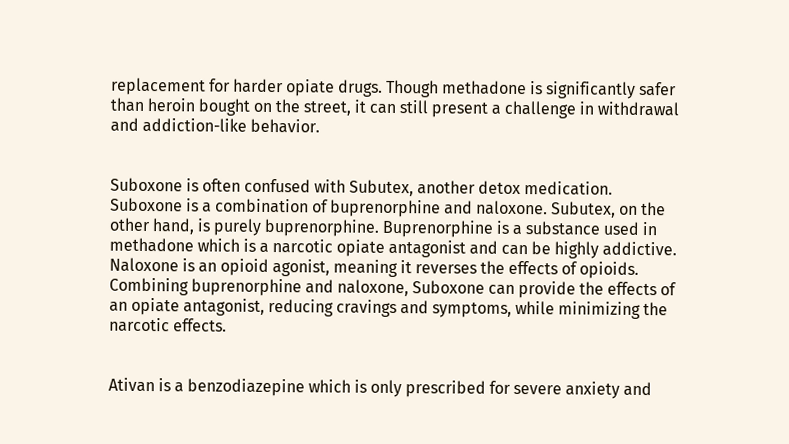replacement for harder opiate drugs. Though methadone is significantly safer than heroin bought on the street, it can still present a challenge in withdrawal and addiction-like behavior.


Suboxone is often confused with Subutex, another detox medication. Suboxone is a combination of buprenorphine and naloxone. Subutex, on the other hand, is purely buprenorphine. Buprenorphine is a substance used in methadone which is a narcotic opiate antagonist and can be highly addictive. Naloxone is an opioid agonist, meaning it reverses the effects of opioids. Combining buprenorphine and naloxone, Suboxone can provide the effects of an opiate antagonist, reducing cravings and symptoms, while minimizing the narcotic effects.


Ativan is a benzodiazepine which is only prescribed for severe anxiety and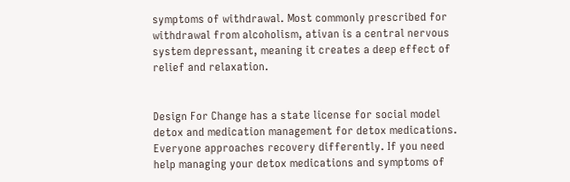symptoms of withdrawal. Most commonly prescribed for withdrawal from alcoholism, ativan is a central nervous system depressant, meaning it creates a deep effect of relief and relaxation.


Design For Change has a state license for social model detox and medication management for detox medications. Everyone approaches recovery differently. If you need help managing your detox medications and symptoms of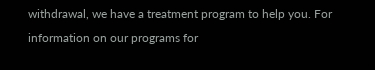withdrawal, we have a treatment program to help you. For information on our programs for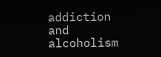addiction and alcoholism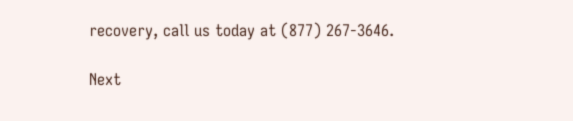recovery, call us today at (877) 267-3646.

Next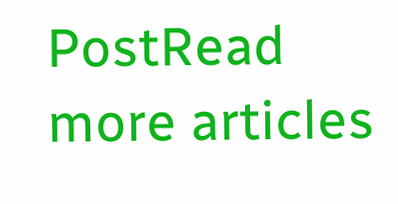PostRead more articles